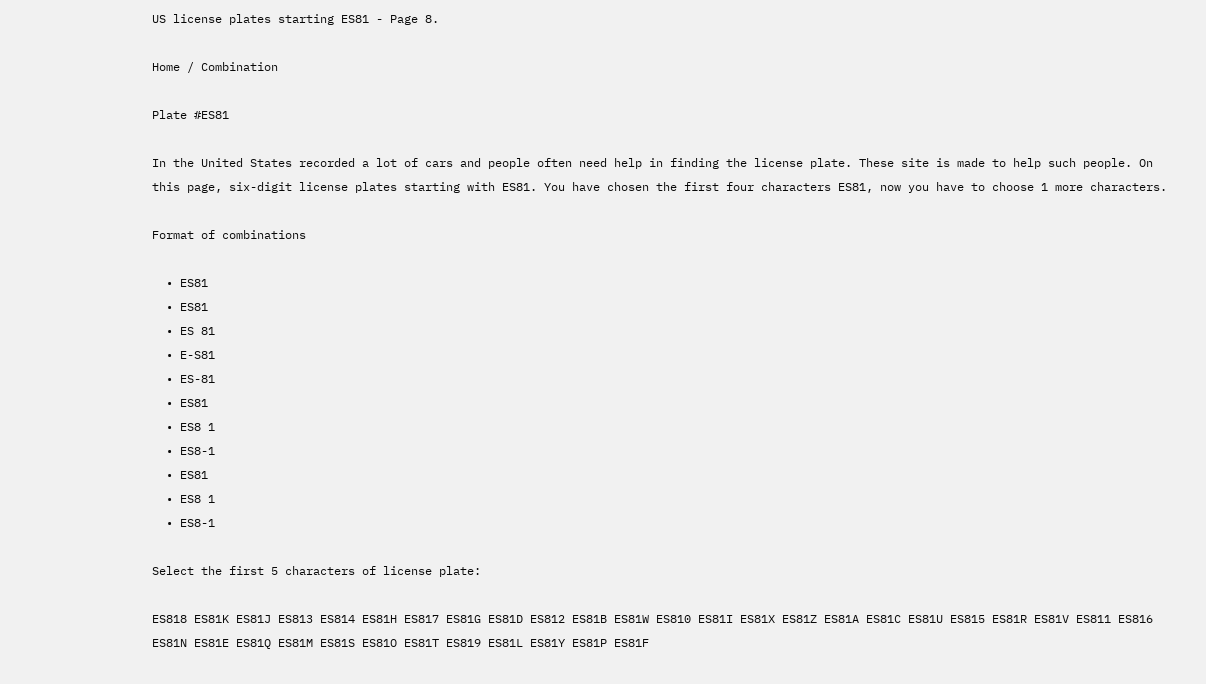US license plates starting ES81 - Page 8.

Home / Combination

Plate #ES81

In the United States recorded a lot of cars and people often need help in finding the license plate. These site is made to help such people. On this page, six-digit license plates starting with ES81. You have chosen the first four characters ES81, now you have to choose 1 more characters.

Format of combinations

  • ES81
  • ES81
  • ES 81
  • E-S81
  • ES-81
  • ES81
  • ES8 1
  • ES8-1
  • ES81
  • ES8 1
  • ES8-1

Select the first 5 characters of license plate:

ES818 ES81K ES81J ES813 ES814 ES81H ES817 ES81G ES81D ES812 ES81B ES81W ES810 ES81I ES81X ES81Z ES81A ES81C ES81U ES815 ES81R ES81V ES811 ES816 ES81N ES81E ES81Q ES81M ES81S ES81O ES81T ES819 ES81L ES81Y ES81P ES81F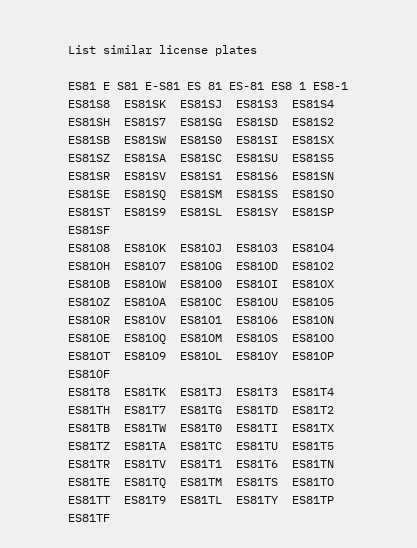List similar license plates

ES81 E S81 E-S81 ES 81 ES-81 ES8 1 ES8-1
ES81S8  ES81SK  ES81SJ  ES81S3  ES81S4  ES81SH  ES81S7  ES81SG  ES81SD  ES81S2  ES81SB  ES81SW  ES81S0  ES81SI  ES81SX  ES81SZ  ES81SA  ES81SC  ES81SU  ES81S5  ES81SR  ES81SV  ES81S1  ES81S6  ES81SN  ES81SE  ES81SQ  ES81SM  ES81SS  ES81SO  ES81ST  ES81S9  ES81SL  ES81SY  ES81SP  ES81SF
ES81O8  ES81OK  ES81OJ  ES81O3  ES81O4  ES81OH  ES81O7  ES81OG  ES81OD  ES81O2  ES81OB  ES81OW  ES81O0  ES81OI  ES81OX  ES81OZ  ES81OA  ES81OC  ES81OU  ES81O5  ES81OR  ES81OV  ES81O1  ES81O6  ES81ON  ES81OE  ES81OQ  ES81OM  ES81OS  ES81OO  ES81OT  ES81O9  ES81OL  ES81OY  ES81OP  ES81OF
ES81T8  ES81TK  ES81TJ  ES81T3  ES81T4  ES81TH  ES81T7  ES81TG  ES81TD  ES81T2  ES81TB  ES81TW  ES81T0  ES81TI  ES81TX  ES81TZ  ES81TA  ES81TC  ES81TU  ES81T5  ES81TR  ES81TV  ES81T1  ES81T6  ES81TN  ES81TE  ES81TQ  ES81TM  ES81TS  ES81TO  ES81TT  ES81T9  ES81TL  ES81TY  ES81TP  ES81TF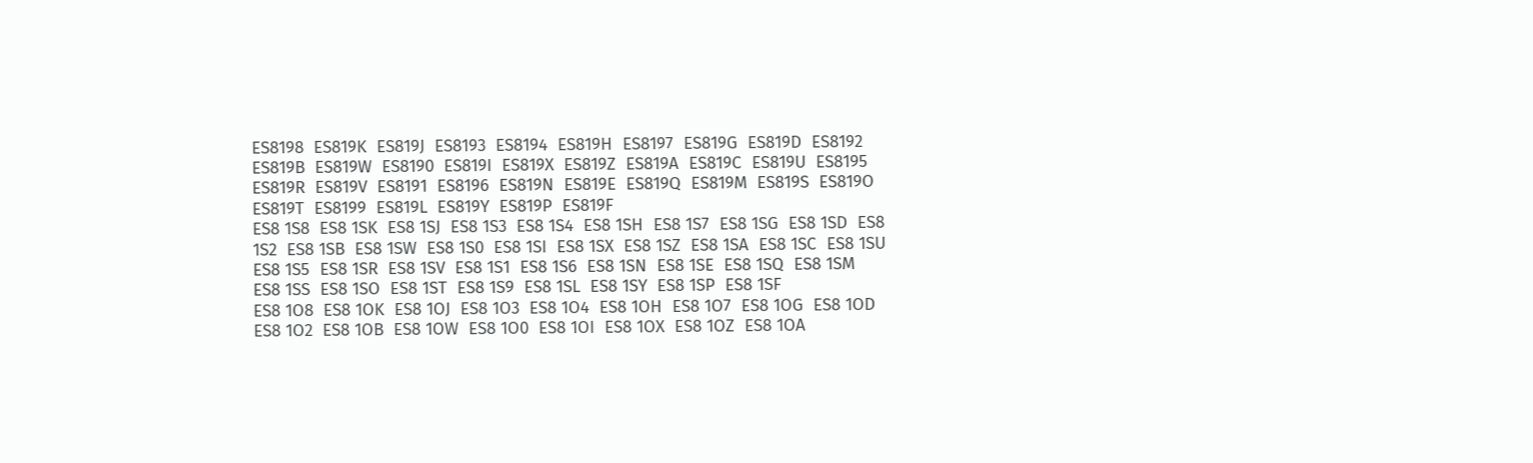ES8198  ES819K  ES819J  ES8193  ES8194  ES819H  ES8197  ES819G  ES819D  ES8192  ES819B  ES819W  ES8190  ES819I  ES819X  ES819Z  ES819A  ES819C  ES819U  ES8195  ES819R  ES819V  ES8191  ES8196  ES819N  ES819E  ES819Q  ES819M  ES819S  ES819O  ES819T  ES8199  ES819L  ES819Y  ES819P  ES819F
ES8 1S8  ES8 1SK  ES8 1SJ  ES8 1S3  ES8 1S4  ES8 1SH  ES8 1S7  ES8 1SG  ES8 1SD  ES8 1S2  ES8 1SB  ES8 1SW  ES8 1S0  ES8 1SI  ES8 1SX  ES8 1SZ  ES8 1SA  ES8 1SC  ES8 1SU  ES8 1S5  ES8 1SR  ES8 1SV  ES8 1S1  ES8 1S6  ES8 1SN  ES8 1SE  ES8 1SQ  ES8 1SM  ES8 1SS  ES8 1SO  ES8 1ST  ES8 1S9  ES8 1SL  ES8 1SY  ES8 1SP  ES8 1SF
ES8 1O8  ES8 1OK  ES8 1OJ  ES8 1O3  ES8 1O4  ES8 1OH  ES8 1O7  ES8 1OG  ES8 1OD  ES8 1O2  ES8 1OB  ES8 1OW  ES8 1O0  ES8 1OI  ES8 1OX  ES8 1OZ  ES8 1OA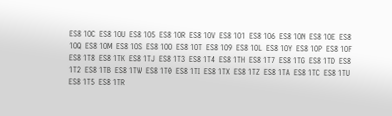ES8 1OC  ES8 1OU  ES8 1O5  ES8 1OR  ES8 1OV  ES8 1O1  ES8 1O6  ES8 1ON  ES8 1OE  ES8 1OQ  ES8 1OM  ES8 1OS  ES8 1OO  ES8 1OT  ES8 1O9  ES8 1OL  ES8 1OY  ES8 1OP  ES8 1OF
ES8 1T8  ES8 1TK  ES8 1TJ  ES8 1T3  ES8 1T4  ES8 1TH  ES8 1T7  ES8 1TG  ES8 1TD  ES8 1T2  ES8 1TB  ES8 1TW  ES8 1T0  ES8 1TI  ES8 1TX  ES8 1TZ  ES8 1TA  ES8 1TC  ES8 1TU  ES8 1T5  ES8 1TR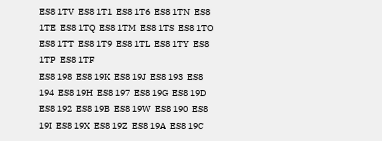ES8 1TV  ES8 1T1  ES8 1T6  ES8 1TN  ES8 1TE  ES8 1TQ  ES8 1TM  ES8 1TS  ES8 1TO  ES8 1TT  ES8 1T9  ES8 1TL  ES8 1TY  ES8 1TP  ES8 1TF
ES8 198  ES8 19K  ES8 19J  ES8 193  ES8 194  ES8 19H  ES8 197  ES8 19G  ES8 19D  ES8 192  ES8 19B  ES8 19W  ES8 190  ES8 19I  ES8 19X  ES8 19Z  ES8 19A  ES8 19C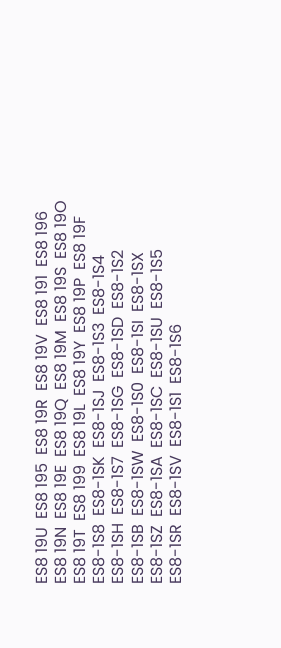ES8 19U  ES8 195  ES8 19R  ES8 19V  ES8 191  ES8 196  ES8 19N  ES8 19E  ES8 19Q  ES8 19M  ES8 19S  ES8 19O  ES8 19T  ES8 199  ES8 19L  ES8 19Y  ES8 19P  ES8 19F
ES8-1S8  ES8-1SK  ES8-1SJ  ES8-1S3  ES8-1S4  ES8-1SH  ES8-1S7  ES8-1SG  ES8-1SD  ES8-1S2  ES8-1SB  ES8-1SW  ES8-1S0  ES8-1SI  ES8-1SX  ES8-1SZ  ES8-1SA  ES8-1SC  ES8-1SU  ES8-1S5  ES8-1SR  ES8-1SV  ES8-1S1  ES8-1S6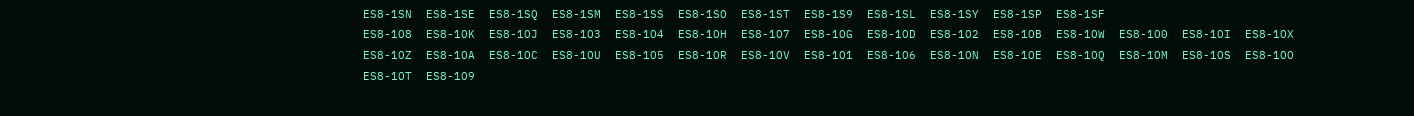ES8-1SN  ES8-1SE  ES8-1SQ  ES8-1SM  ES8-1SS  ES8-1SO  ES8-1ST  ES8-1S9  ES8-1SL  ES8-1SY  ES8-1SP  ES8-1SF
ES8-1O8  ES8-1OK  ES8-1OJ  ES8-1O3  ES8-1O4  ES8-1OH  ES8-1O7  ES8-1OG  ES8-1OD  ES8-1O2  ES8-1OB  ES8-1OW  ES8-1O0  ES8-1OI  ES8-1OX  ES8-1OZ  ES8-1OA  ES8-1OC  ES8-1OU  ES8-1O5  ES8-1OR  ES8-1OV  ES8-1O1  ES8-1O6  ES8-1ON  ES8-1OE  ES8-1OQ  ES8-1OM  ES8-1OS  ES8-1OO  ES8-1OT  ES8-1O9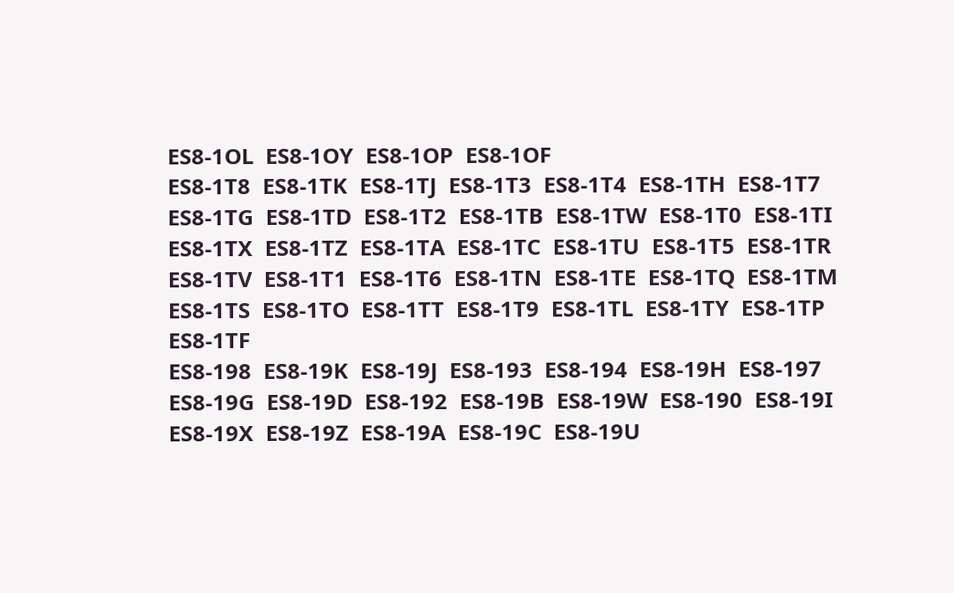ES8-1OL  ES8-1OY  ES8-1OP  ES8-1OF
ES8-1T8  ES8-1TK  ES8-1TJ  ES8-1T3  ES8-1T4  ES8-1TH  ES8-1T7  ES8-1TG  ES8-1TD  ES8-1T2  ES8-1TB  ES8-1TW  ES8-1T0  ES8-1TI  ES8-1TX  ES8-1TZ  ES8-1TA  ES8-1TC  ES8-1TU  ES8-1T5  ES8-1TR  ES8-1TV  ES8-1T1  ES8-1T6  ES8-1TN  ES8-1TE  ES8-1TQ  ES8-1TM  ES8-1TS  ES8-1TO  ES8-1TT  ES8-1T9  ES8-1TL  ES8-1TY  ES8-1TP  ES8-1TF
ES8-198  ES8-19K  ES8-19J  ES8-193  ES8-194  ES8-19H  ES8-197  ES8-19G  ES8-19D  ES8-192  ES8-19B  ES8-19W  ES8-190  ES8-19I  ES8-19X  ES8-19Z  ES8-19A  ES8-19C  ES8-19U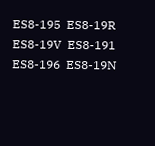ES8-195  ES8-19R  ES8-19V  ES8-191  ES8-196  ES8-19N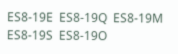ES8-19E  ES8-19Q  ES8-19M  ES8-19S  ES8-19O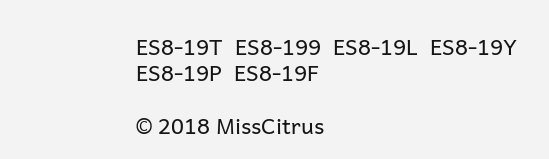ES8-19T  ES8-199  ES8-19L  ES8-19Y  ES8-19P  ES8-19F

© 2018 MissCitrus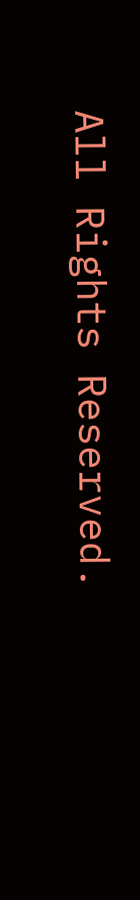All Rights Reserved.